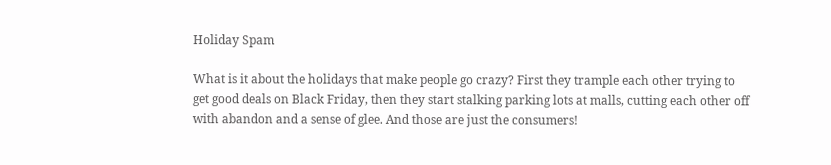Holiday Spam

What is it about the holidays that make people go crazy? First they trample each other trying to get good deals on Black Friday, then they start stalking parking lots at malls, cutting each other off with abandon and a sense of glee. And those are just the consumers!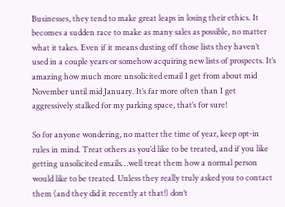Businesses, they tend to make great leaps in losing their ethics. It becomes a sudden race to make as many sales as possible, no matter what it takes. Even if it means dusting off those lists they haven’t used in a couple years or somehow acquiring new lists of prospects. It’s amazing how much more unsolicited email I get from about mid November until mid January. It’s far more often than I get aggressively stalked for my parking space, that’s for sure!

So for anyone wondering, no matter the time of year, keep opt-in rules in mind. Treat others as you’d like to be treated, and if you like getting unsolicited emails…well treat them how a normal person would like to be treated. Unless they really truly asked you to contact them (and they did it recently at that!) don’t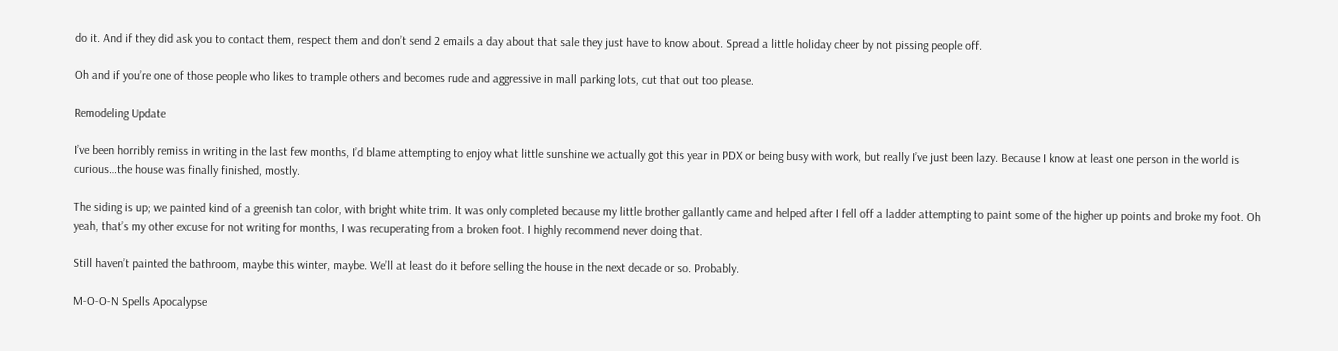do it. And if they did ask you to contact them, respect them and don’t send 2 emails a day about that sale they just have to know about. Spread a little holiday cheer by not pissing people off.

Oh and if you’re one of those people who likes to trample others and becomes rude and aggressive in mall parking lots, cut that out too please.

Remodeling Update

I’ve been horribly remiss in writing in the last few months, I’d blame attempting to enjoy what little sunshine we actually got this year in PDX or being busy with work, but really I’ve just been lazy. Because I know at least one person in the world is curious…the house was finally finished, mostly.

The siding is up; we painted kind of a greenish tan color, with bright white trim. It was only completed because my little brother gallantly came and helped after I fell off a ladder attempting to paint some of the higher up points and broke my foot. Oh yeah, that’s my other excuse for not writing for months, I was recuperating from a broken foot. I highly recommend never doing that.

Still haven’t painted the bathroom, maybe this winter, maybe. We’ll at least do it before selling the house in the next decade or so. Probably.

M-O-O-N Spells Apocalypse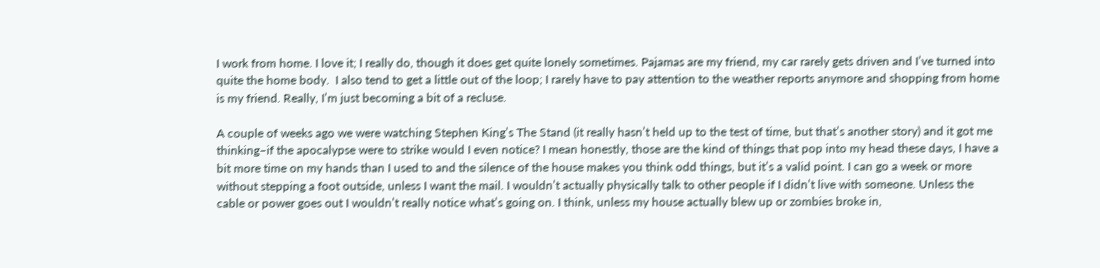I work from home. I love it; I really do, though it does get quite lonely sometimes. Pajamas are my friend, my car rarely gets driven and I’ve turned into quite the home body.  I also tend to get a little out of the loop; I rarely have to pay attention to the weather reports anymore and shopping from home is my friend. Really, I’m just becoming a bit of a recluse.

A couple of weeks ago we were watching Stephen King’s The Stand (it really hasn’t held up to the test of time, but that’s another story) and it got me thinking–if the apocalypse were to strike would I even notice? I mean honestly, those are the kind of things that pop into my head these days, I have a bit more time on my hands than I used to and the silence of the house makes you think odd things, but it’s a valid point. I can go a week or more without stepping a foot outside, unless I want the mail. I wouldn’t actually physically talk to other people if I didn’t live with someone. Unless the cable or power goes out I wouldn’t really notice what’s going on. I think, unless my house actually blew up or zombies broke in,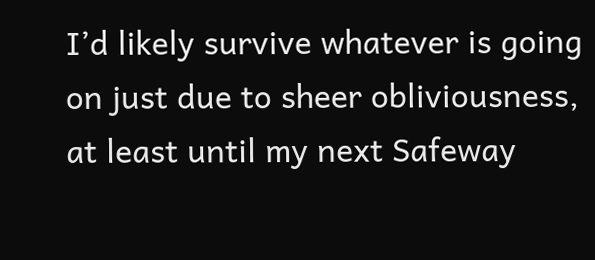I’d likely survive whatever is going on just due to sheer obliviousness, at least until my next Safeway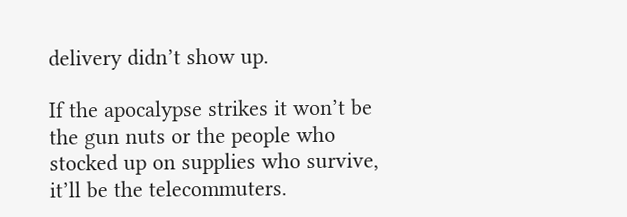delivery didn’t show up.

If the apocalypse strikes it won’t be the gun nuts or the people who stocked up on supplies who survive, it’ll be the telecommuters.